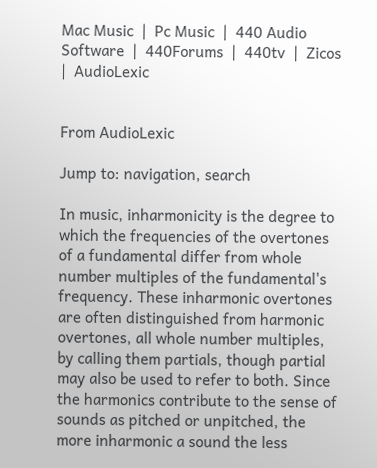Mac Music  |  Pc Music  |  440 Audio Software  |  440Forums  |  440tv  |  Zicos  |  AudioLexic


From AudioLexic

Jump to: navigation, search

In music, inharmonicity is the degree to which the frequencies of the overtones of a fundamental differ from whole number multiples of the fundamental's frequency. These inharmonic overtones are often distinguished from harmonic overtones, all whole number multiples, by calling them partials, though partial may also be used to refer to both. Since the harmonics contribute to the sense of sounds as pitched or unpitched, the more inharmonic a sound the less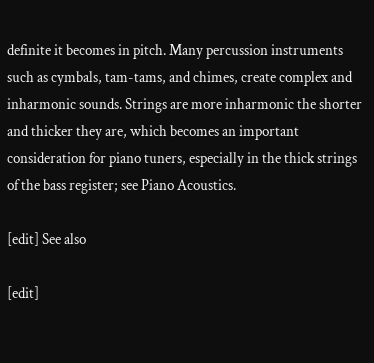definite it becomes in pitch. Many percussion instruments such as cymbals, tam-tams, and chimes, create complex and inharmonic sounds. Strings are more inharmonic the shorter and thicker they are, which becomes an important consideration for piano tuners, especially in the thick strings of the bass register; see Piano Acoustics.

[edit] See also

[edit]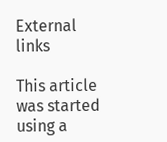External links

This article was started using a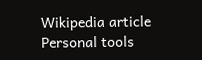Wikipedia article
Personal tools